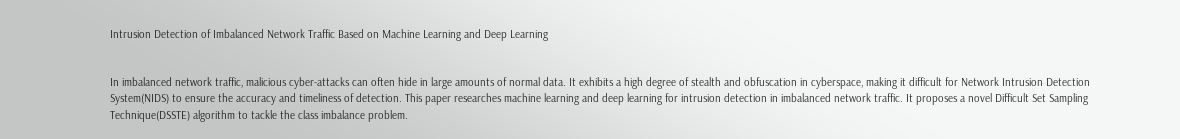Intrusion Detection of Imbalanced Network Traffic Based on Machine Learning and Deep Learning


In imbalanced network traffic, malicious cyber-attacks can often hide in large amounts of normal data. It exhibits a high degree of stealth and obfuscation in cyberspace, making it difficult for Network Intrusion Detection System(NIDS) to ensure the accuracy and timeliness of detection. This paper researches machine learning and deep learning for intrusion detection in imbalanced network traffic. It proposes a novel Difficult Set Sampling Technique(DSSTE) algorithm to tackle the class imbalance problem.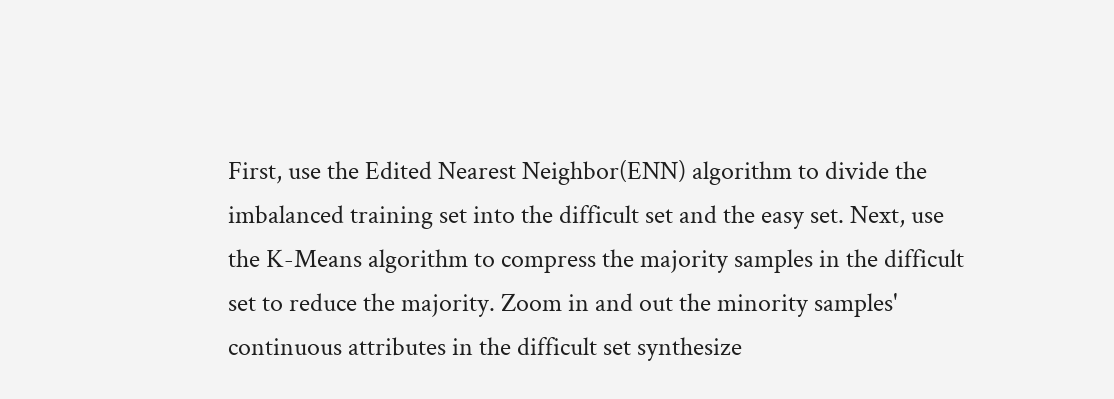First, use the Edited Nearest Neighbor(ENN) algorithm to divide the imbalanced training set into the difficult set and the easy set. Next, use the K-Means algorithm to compress the majority samples in the difficult set to reduce the majority. Zoom in and out the minority samples' continuous attributes in the difficult set synthesize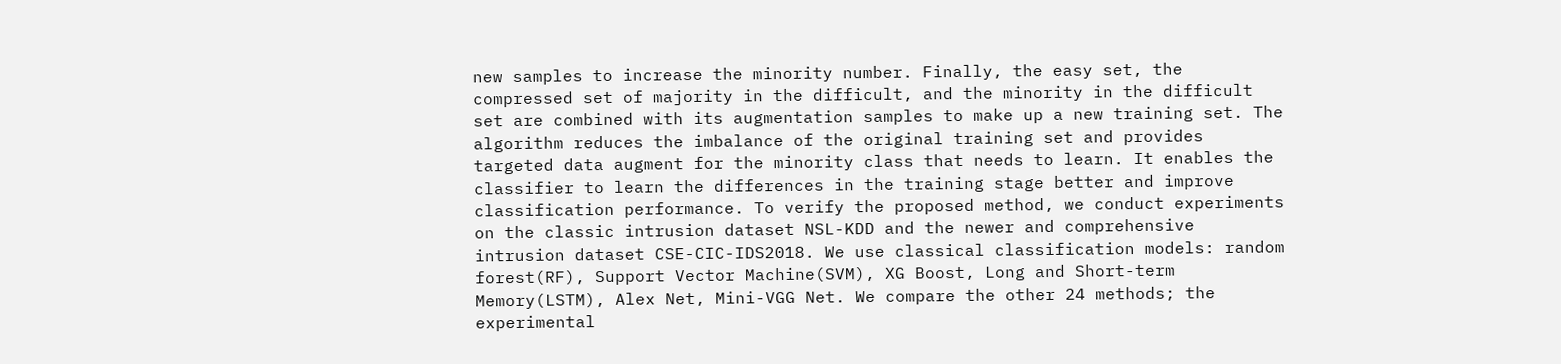new samples to increase the minority number. Finally, the easy set, the compressed set of majority in the difficult, and the minority in the difficult set are combined with its augmentation samples to make up a new training set. The algorithm reduces the imbalance of the original training set and provides targeted data augment for the minority class that needs to learn. It enables the classifier to learn the differences in the training stage better and improve classification performance. To verify the proposed method, we conduct experiments on the classic intrusion dataset NSL-KDD and the newer and comprehensive intrusion dataset CSE-CIC-IDS2018. We use classical classification models: random forest(RF), Support Vector Machine(SVM), XG Boost, Long and Short-term Memory(LSTM), Alex Net, Mini-VGG Net. We compare the other 24 methods; the experimental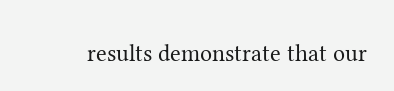results demonstrate that our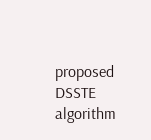proposed DSSTE algorithm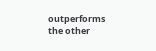outperforms the other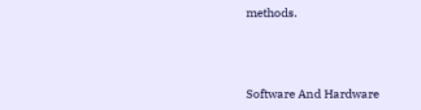methods.



Software And Hardware